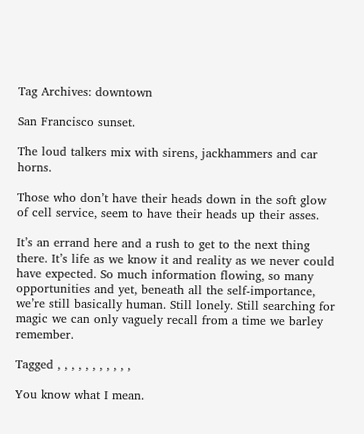Tag Archives: downtown

San Francisco sunset.

The loud talkers mix with sirens, jackhammers and car horns.

Those who don’t have their heads down in the soft glow of cell service, seem to have their heads up their asses.

It’s an errand here and a rush to get to the next thing there. It’s life as we know it and reality as we never could have expected. So much information flowing, so many opportunities and yet, beneath all the self-importance, we’re still basically human. Still lonely. Still searching for magic we can only vaguely recall from a time we barley remember.

Tagged , , , , , , , , , , ,

You know what I mean.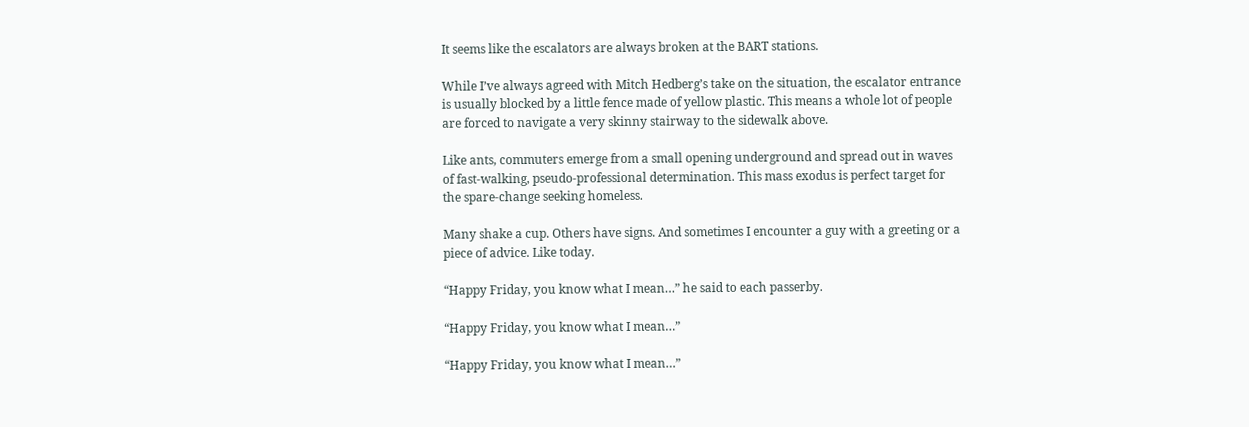It seems like the escalators are always broken at the BART stations.

While I’ve always agreed with Mitch Hedberg’s take on the situation, the escalator entrance is usually blocked by a little fence made of yellow plastic. This means a whole lot of people are forced to navigate a very skinny stairway to the sidewalk above.

Like ants, commuters emerge from a small opening underground and spread out in waves of fast-walking, pseudo-professional determination. This mass exodus is perfect target for the spare-change seeking homeless.

Many shake a cup. Others have signs. And sometimes I encounter a guy with a greeting or a piece of advice. Like today.

“Happy Friday, you know what I mean…” he said to each passerby.

“Happy Friday, you know what I mean…”

“Happy Friday, you know what I mean…”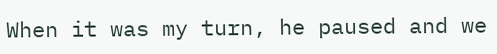When it was my turn, he paused and we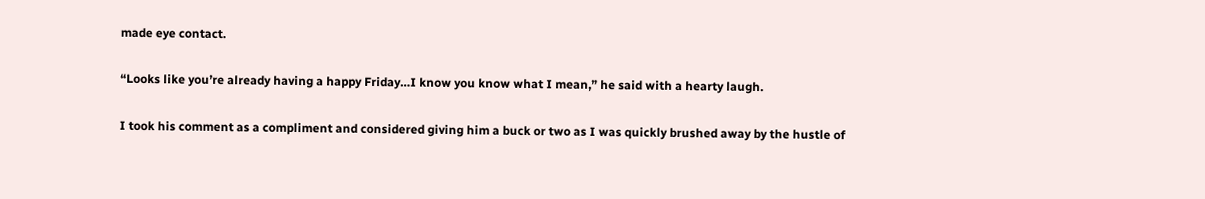made eye contact.

“Looks like you’re already having a happy Friday…I know you know what I mean,” he said with a hearty laugh.

I took his comment as a compliment and considered giving him a buck or two as I was quickly brushed away by the hustle of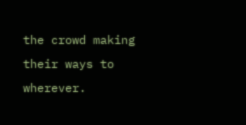the crowd making their ways to wherever.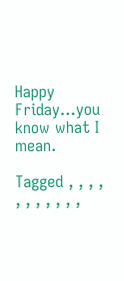Happy Friday…you know what I mean.

Tagged , , , , , , , , , , ,